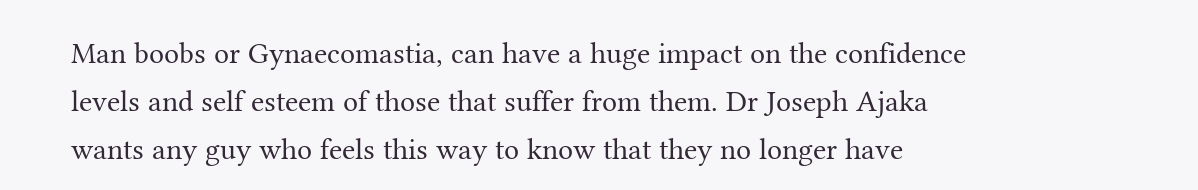Man boobs or Gynaecomastia, can have a huge impact on the confidence levels and self esteem of those that suffer from them. Dr Joseph Ajaka wants any guy who feels this way to know that they no longer have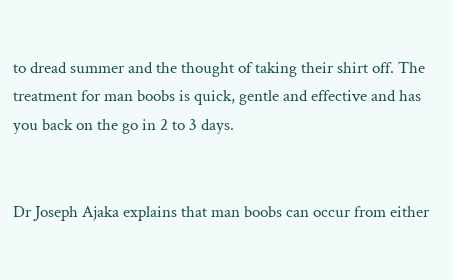to dread summer and the thought of taking their shirt off. The treatment for man boobs is quick, gentle and effective and has you back on the go in 2 to 3 days.


Dr Joseph Ajaka explains that man boobs can occur from either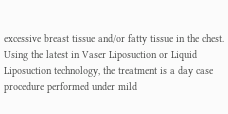excessive breast tissue and/or fatty tissue in the chest. Using the latest in Vaser Liposuction or Liquid Liposuction technology, the treatment is a day case procedure performed under mild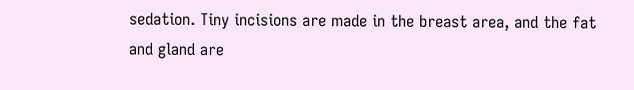sedation. Tiny incisions are made in the breast area, and the fat and gland are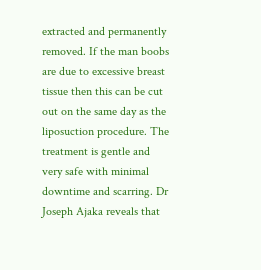extracted and permanently removed. If the man boobs are due to excessive breast tissue then this can be cut out on the same day as the liposuction procedure. The treatment is gentle and very safe with minimal downtime and scarring. Dr Joseph Ajaka reveals that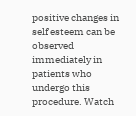positive changes in self esteem can be observed immediately in patients who undergo this procedure. Watch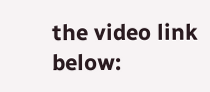the video link below: